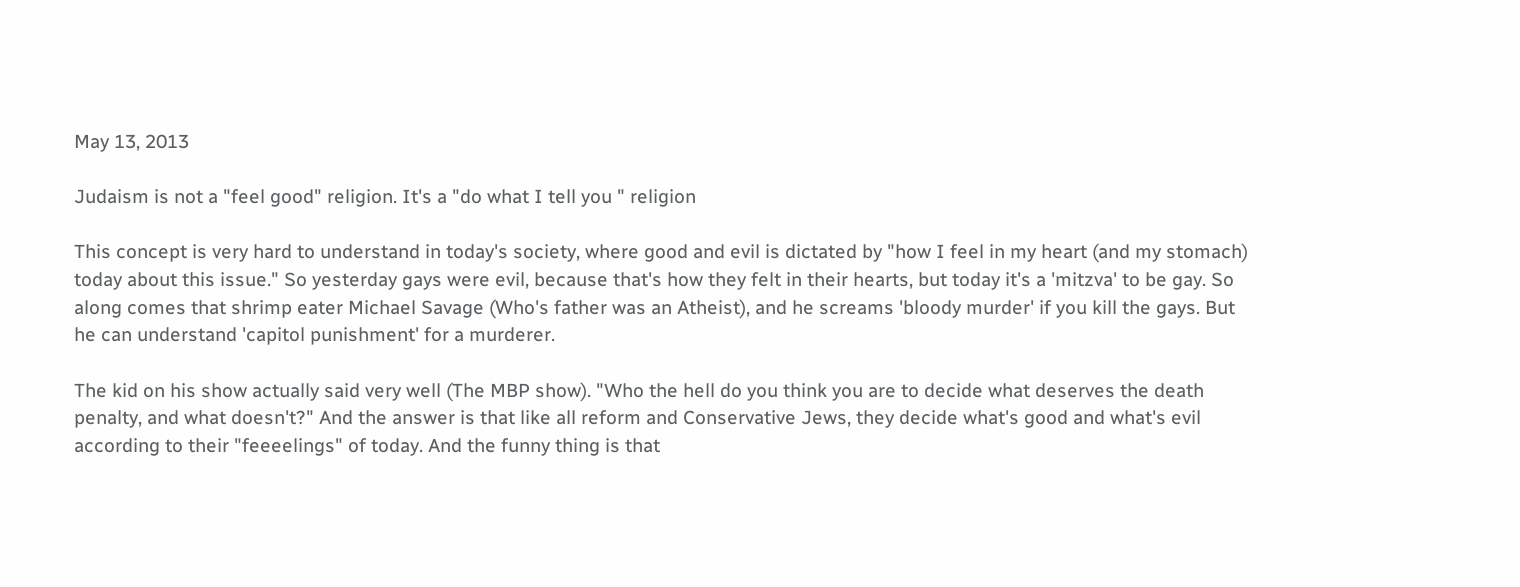May 13, 2013

Judaism is not a "feel good" religion. It's a "do what I tell you " religion

This concept is very hard to understand in today's society, where good and evil is dictated by "how I feel in my heart (and my stomach) today about this issue." So yesterday gays were evil, because that's how they felt in their hearts, but today it's a 'mitzva' to be gay. So along comes that shrimp eater Michael Savage (Who's father was an Atheist), and he screams 'bloody murder' if you kill the gays. But he can understand 'capitol punishment' for a murderer.

The kid on his show actually said very well (The MBP show). "Who the hell do you think you are to decide what deserves the death penalty, and what doesn't?" And the answer is that like all reform and Conservative Jews, they decide what's good and what's evil according to their "feeeelings" of today. And the funny thing is that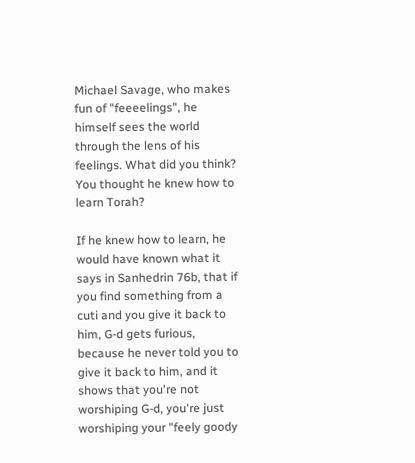Michael Savage, who makes fun of "feeeelings", he himself sees the world through the lens of his feelings. What did you think? You thought he knew how to learn Torah?

If he knew how to learn, he would have known what it says in Sanhedrin 76b, that if you find something from a cuti and you give it back to him, G-d gets furious, because he never told you to give it back to him, and it shows that you're not worshiping G-d, you're just worshiping your "feely goody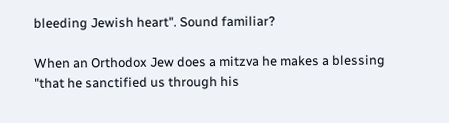bleeding Jewish heart". Sound familiar?

When an Orthodox Jew does a mitzva he makes a blessing "that he sanctified us through his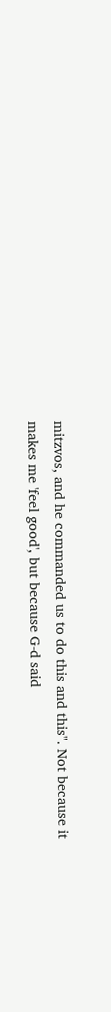mitzvos, and he commanded us to do this and this". Not because it makes me 'feel good', but because G-d said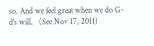so. And we feel great when we do G-d's will.   (See Nov 17, 2011)